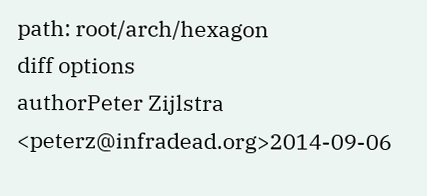path: root/arch/hexagon
diff options
authorPeter Zijlstra <peterz@infradead.org>2014-09-06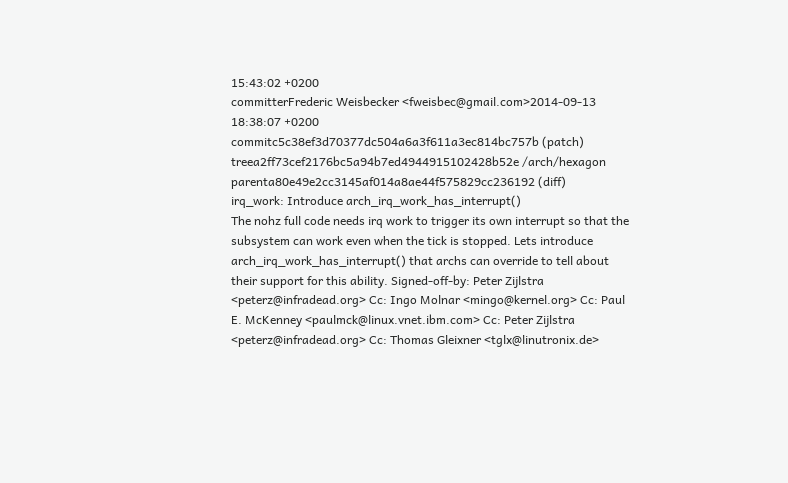15:43:02 +0200
committerFrederic Weisbecker <fweisbec@gmail.com>2014-09-13 18:38:07 +0200
commitc5c38ef3d70377dc504a6a3f611a3ec814bc757b (patch)
treea2ff73cef2176bc5a94b7ed4944915102428b52e /arch/hexagon
parenta80e49e2cc3145af014a8ae44f575829cc236192 (diff)
irq_work: Introduce arch_irq_work_has_interrupt()
The nohz full code needs irq work to trigger its own interrupt so that the subsystem can work even when the tick is stopped. Lets introduce arch_irq_work_has_interrupt() that archs can override to tell about their support for this ability. Signed-off-by: Peter Zijlstra <peterz@infradead.org> Cc: Ingo Molnar <mingo@kernel.org> Cc: Paul E. McKenney <paulmck@linux.vnet.ibm.com> Cc: Peter Zijlstra <peterz@infradead.org> Cc: Thomas Gleixner <tglx@linutronix.de>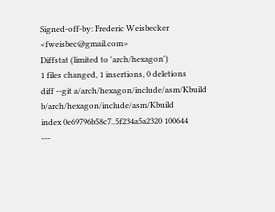Signed-off-by: Frederic Weisbecker <fweisbec@gmail.com>
Diffstat (limited to 'arch/hexagon')
1 files changed, 1 insertions, 0 deletions
diff --git a/arch/hexagon/include/asm/Kbuild b/arch/hexagon/include/asm/Kbuild
index 0e69796b58c7..5f234a5a2320 100644
---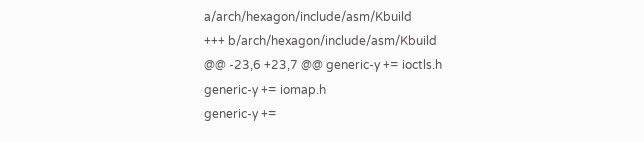a/arch/hexagon/include/asm/Kbuild
+++ b/arch/hexagon/include/asm/Kbuild
@@ -23,6 +23,7 @@ generic-y += ioctls.h
generic-y += iomap.h
generic-y +=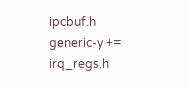ipcbuf.h
generic-y += irq_regs.h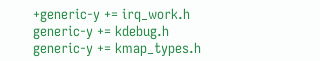+generic-y += irq_work.h
generic-y += kdebug.h
generic-y += kmap_types.h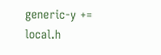generic-y += local.h